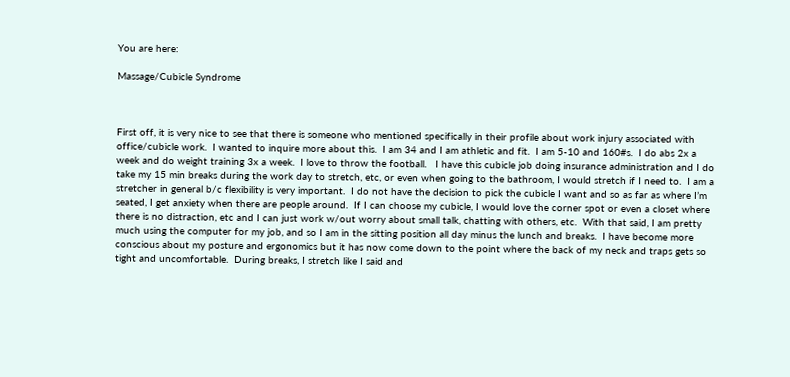You are here:

Massage/Cubicle Syndrome



First off, it is very nice to see that there is someone who mentioned specifically in their profile about work injury associated with office/cubicle work.  I wanted to inquire more about this.  I am 34 and I am athletic and fit.  I am 5-10 and 160#s.  I do abs 2x a week and do weight training 3x a week.  I love to throw the football.   I have this cubicle job doing insurance administration and I do take my 15 min breaks during the work day to stretch, etc, or even when going to the bathroom, I would stretch if I need to.  I am a stretcher in general b/c flexibility is very important.  I do not have the decision to pick the cubicle I want and so as far as where I’m seated, I get anxiety when there are people around.  If I can choose my cubicle, I would love the corner spot or even a closet where there is no distraction, etc and I can just work w/out worry about small talk, chatting with others, etc.  With that said, I am pretty much using the computer for my job, and so I am in the sitting position all day minus the lunch and breaks.  I have become more conscious about my posture and ergonomics but it has now come down to the point where the back of my neck and traps gets so tight and uncomfortable.  During breaks, I stretch like I said and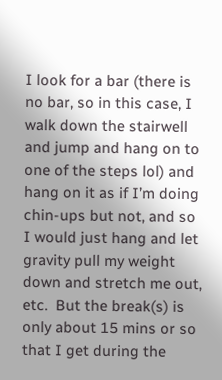I look for a bar (there is no bar, so in this case, I walk down the stairwell and jump and hang on to one of the steps lol) and hang on it as if I’m doing chin-ups but not, and so I would just hang and let gravity pull my weight down and stretch me out, etc.  But the break(s) is only about 15 mins or so that I get during the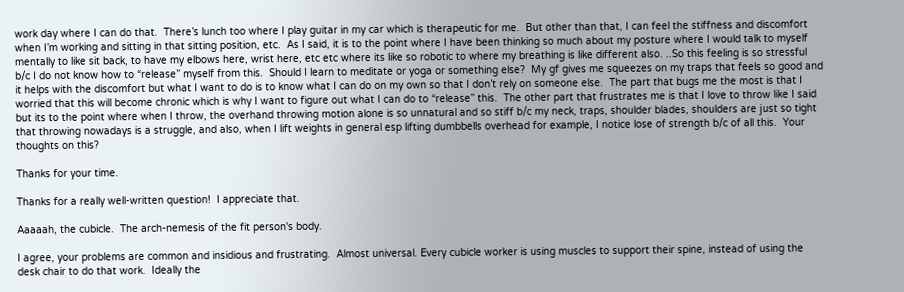work day where I can do that.  There’s lunch too where I play guitar in my car which is therapeutic for me.  But other than that, I can feel the stiffness and discomfort when I’m working and sitting in that sitting position, etc.  As I said, it is to the point where I have been thinking so much about my posture where I would talk to myself mentally to like sit back, to have my elbows here, wrist here, etc etc where its like so robotic to where my breathing is like different also. ..So this feeling is so stressful b/c I do not know how to “release” myself from this.  Should I learn to meditate or yoga or something else?  My gf gives me squeezes on my traps that feels so good and it helps with the discomfort but what I want to do is to know what I can do on my own so that I don’t rely on someone else.  The part that bugs me the most is that I worried that this will become chronic which is why I want to figure out what I can do to “release” this.  The other part that frustrates me is that I love to throw like I said but its to the point where when I throw, the overhand throwing motion alone is so unnatural and so stiff b/c my neck, traps, shoulder blades, shoulders are just so tight that throwing nowadays is a struggle, and also, when I lift weights in general esp lifting dumbbells overhead for example, I notice lose of strength b/c of all this.  Your thoughts on this?

Thanks for your time.

Thanks for a really well-written question!  I appreciate that.

Aaaaah, the cubicle.  The arch-nemesis of the fit person's body.

I agree, your problems are common and insidious and frustrating.  Almost universal. Every cubicle worker is using muscles to support their spine, instead of using the desk chair to do that work.  Ideally the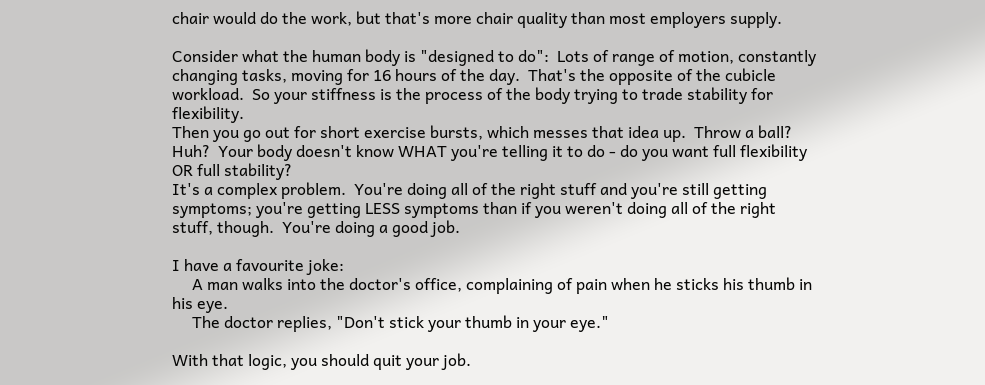chair would do the work, but that's more chair quality than most employers supply.

Consider what the human body is "designed to do":  Lots of range of motion, constantly changing tasks, moving for 16 hours of the day.  That's the opposite of the cubicle workload.  So your stiffness is the process of the body trying to trade stability for flexibility.
Then you go out for short exercise bursts, which messes that idea up.  Throw a ball?  Huh?  Your body doesn't know WHAT you're telling it to do - do you want full flexibility OR full stability?
It's a complex problem.  You're doing all of the right stuff and you're still getting symptoms; you're getting LESS symptoms than if you weren't doing all of the right stuff, though.  You're doing a good job.

I have a favourite joke:
     A man walks into the doctor's office, complaining of pain when he sticks his thumb in his eye.
     The doctor replies, "Don't stick your thumb in your eye."

With that logic, you should quit your job.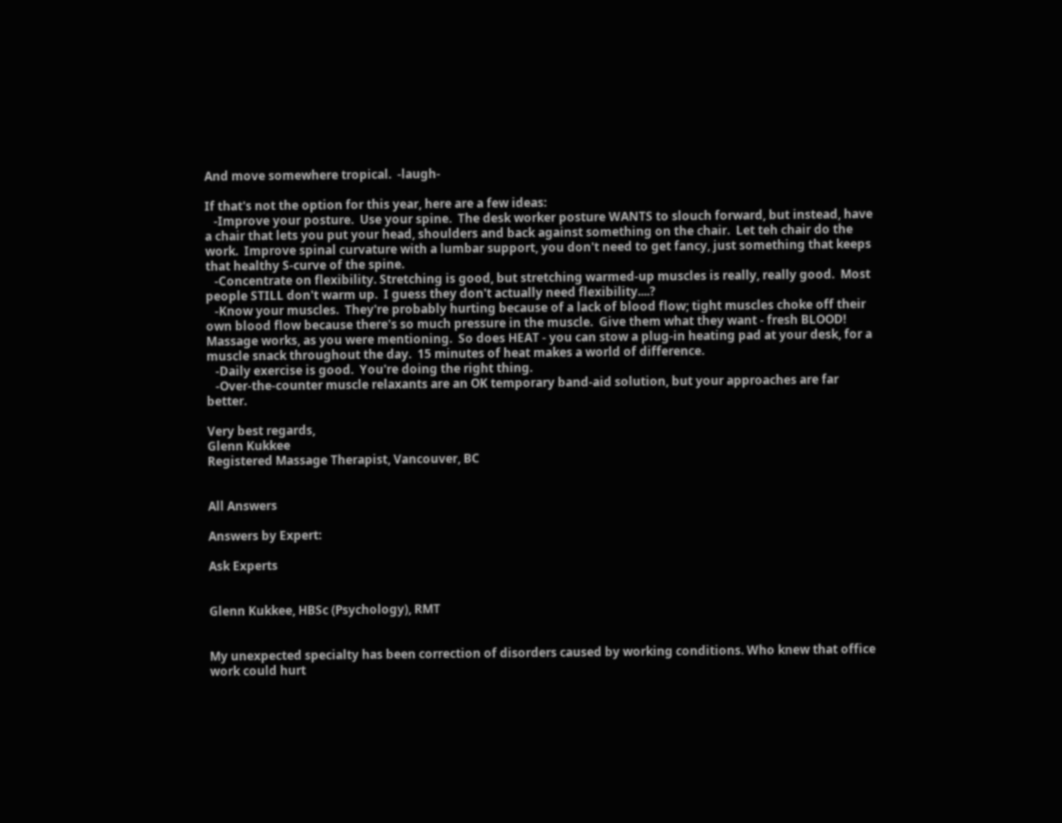And move somewhere tropical.  -laugh-

If that's not the option for this year, here are a few ideas:
   -Improve your posture.  Use your spine.  The desk worker posture WANTS to slouch forward, but instead, have a chair that lets you put your head, shoulders and back against something on the chair.  Let teh chair do the work.  Improve spinal curvature with a lumbar support, you don't need to get fancy, just something that keeps that healthy S-curve of the spine.
   -Concentrate on flexibility. Stretching is good, but stretching warmed-up muscles is really, really good.  Most people STILL don't warm up.  I guess they don't actually need flexibility....?
   -Know your muscles.  They're probably hurting because of a lack of blood flow; tight muscles choke off their own blood flow because there's so much pressure in the muscle.  Give them what they want - fresh BLOOD!  Massage works, as you were mentioning.  So does HEAT - you can stow a plug-in heating pad at your desk, for a muscle snack throughout the day.  15 minutes of heat makes a world of difference.
   -Daily exercise is good.  You're doing the right thing.
   -Over-the-counter muscle relaxants are an OK temporary band-aid solution, but your approaches are far better.

Very best regards,
Glenn Kukkee
Registered Massage Therapist, Vancouver, BC


All Answers

Answers by Expert:

Ask Experts


Glenn Kukkee, HBSc (Psychology), RMT


My unexpected specialty has been correction of disorders caused by working conditions. Who knew that office work could hurt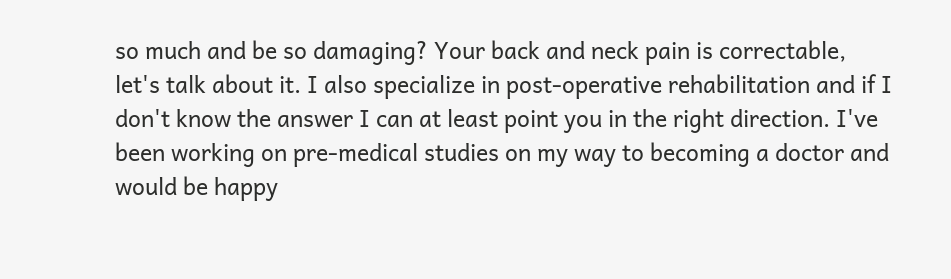so much and be so damaging? Your back and neck pain is correctable, let's talk about it. I also specialize in post-operative rehabilitation and if I don't know the answer I can at least point you in the right direction. I've been working on pre-medical studies on my way to becoming a doctor and would be happy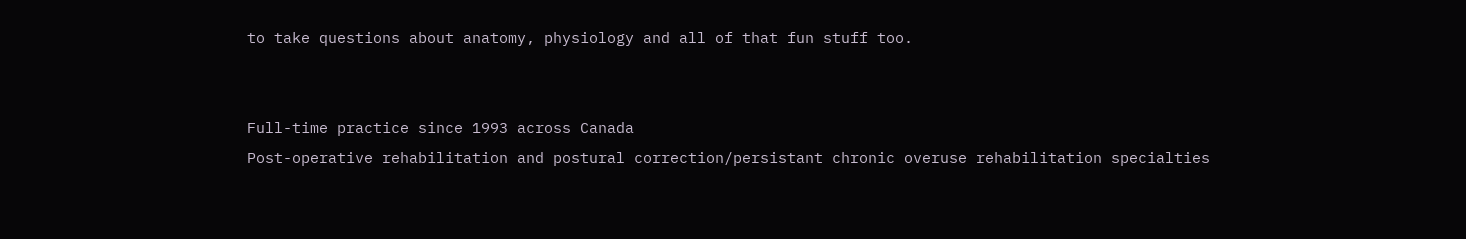to take questions about anatomy, physiology and all of that fun stuff too.


Full-time practice since 1993 across Canada
Post-operative rehabilitation and postural correction/persistant chronic overuse rehabilitation specialties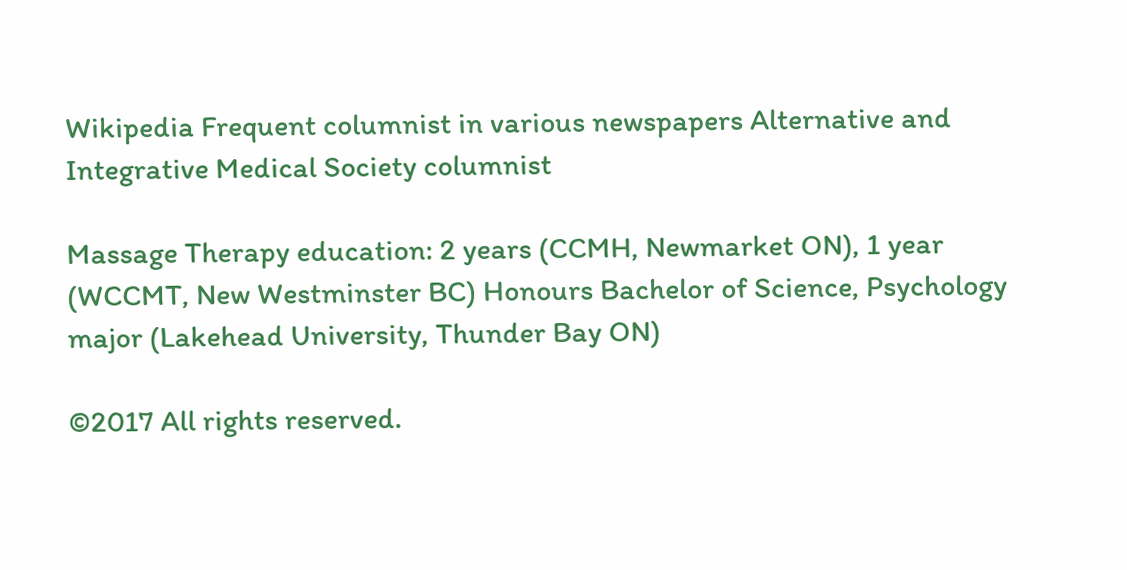Wikipedia Frequent columnist in various newspapers Alternative and Integrative Medical Society columnist

Massage Therapy education: 2 years (CCMH, Newmarket ON), 1 year (WCCMT, New Westminster BC) Honours Bachelor of Science, Psychology major (Lakehead University, Thunder Bay ON)

©2017 All rights reserved.